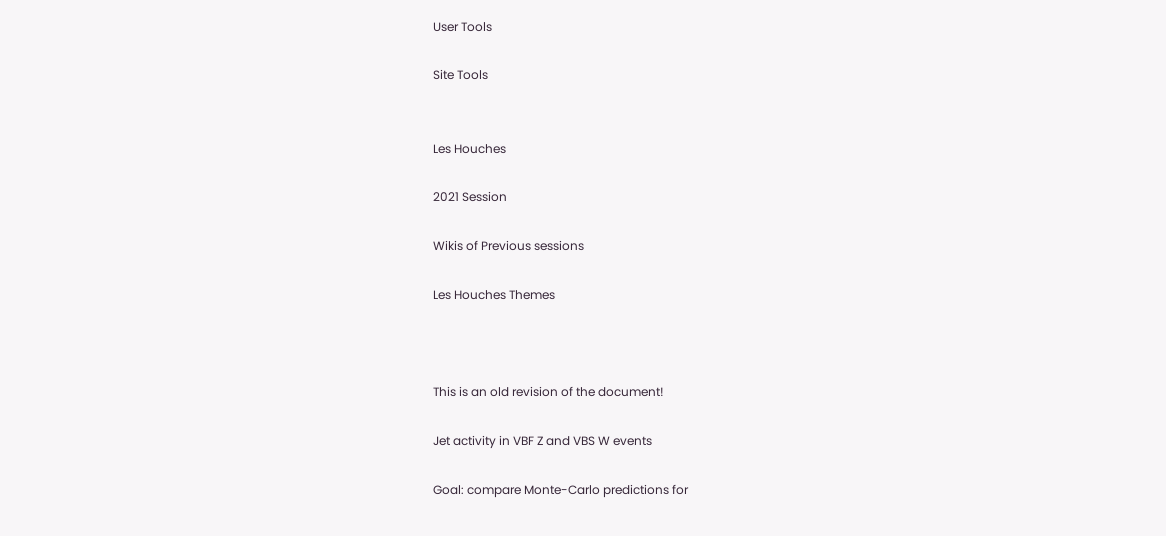User Tools

Site Tools


Les Houches

2021 Session

Wikis of Previous sessions

Les Houches Themes



This is an old revision of the document!

Jet activity in VBF Z and VBS W events

Goal: compare Monte-Carlo predictions for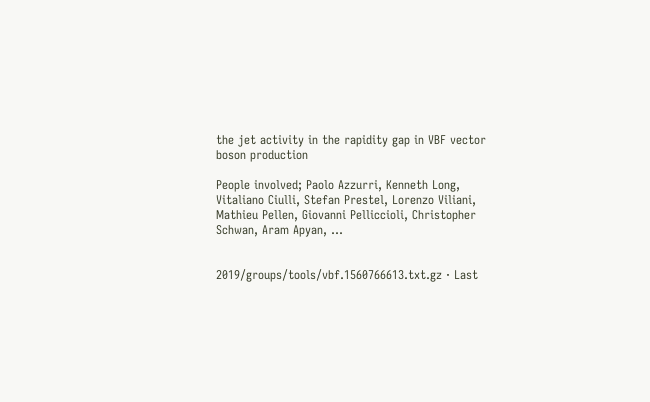the jet activity in the rapidity gap in VBF vector boson production

People involved; Paolo Azzurri, Kenneth Long, Vitaliano Ciulli, Stefan Prestel, Lorenzo Viliani, Mathieu Pellen, Giovanni Pelliccioli, Christopher Schwan, Aram Apyan, …


2019/groups/tools/vbf.1560766613.txt.gz · Last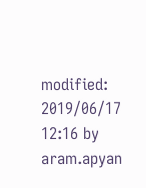modified: 2019/06/17 12:16 by aram.apyan